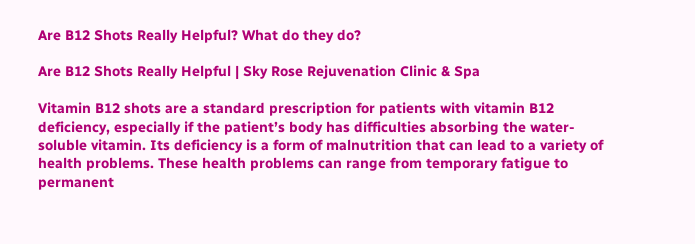Are B12 Shots Really Helpful? What do they do?

Are B12 Shots Really Helpful | Sky Rose Rejuvenation Clinic & Spa

Vitamin B12 shots are a standard prescription for patients with vitamin B12 deficiency, especially if the patient’s body has difficulties absorbing the water-soluble vitamin. Its deficiency is a form of malnutrition that can lead to a variety of health problems. These health problems can range from temporary fatigue to permanent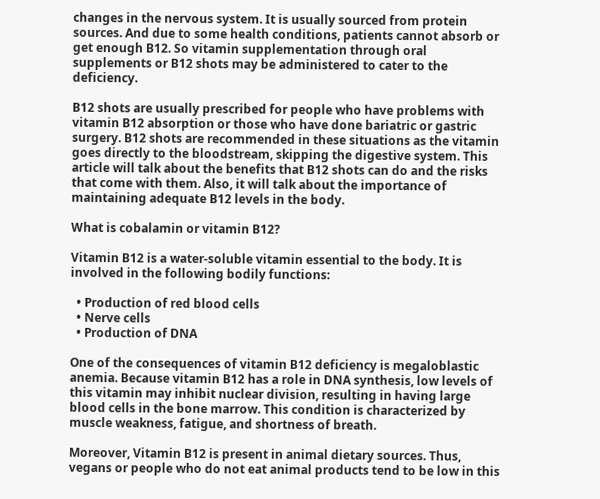changes in the nervous system. It is usually sourced from protein sources. And due to some health conditions, patients cannot absorb or get enough B12. So vitamin supplementation through oral supplements or B12 shots may be administered to cater to the deficiency.

B12 shots are usually prescribed for people who have problems with vitamin B12 absorption or those who have done bariatric or gastric surgery. B12 shots are recommended in these situations as the vitamin goes directly to the bloodstream, skipping the digestive system. This article will talk about the benefits that B12 shots can do and the risks that come with them. Also, it will talk about the importance of maintaining adequate B12 levels in the body.

What is cobalamin or vitamin B12?

Vitamin B12 is a water-soluble vitamin essential to the body. It is involved in the following bodily functions:

  • Production of red blood cells
  • Nerve cells
  • Production of DNA

One of the consequences of vitamin B12 deficiency is megaloblastic anemia. Because vitamin B12 has a role in DNA synthesis, low levels of this vitamin may inhibit nuclear division, resulting in having large blood cells in the bone marrow. This condition is characterized by muscle weakness, fatigue, and shortness of breath.

Moreover, Vitamin B12 is present in animal dietary sources. Thus, vegans or people who do not eat animal products tend to be low in this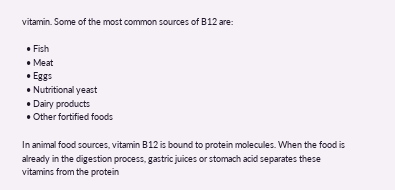vitamin. Some of the most common sources of B12 are:

  • Fish
  • Meat
  • Eggs
  • Nutritional yeast
  • Dairy products
  • Other fortified foods

In animal food sources, vitamin B12 is bound to protein molecules. When the food is already in the digestion process, gastric juices or stomach acid separates these vitamins from the protein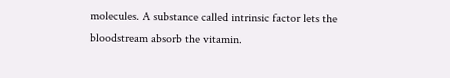molecules. A substance called intrinsic factor lets the bloodstream absorb the vitamin.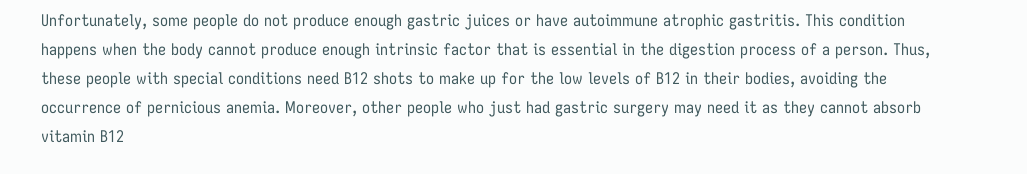Unfortunately, some people do not produce enough gastric juices or have autoimmune atrophic gastritis. This condition happens when the body cannot produce enough intrinsic factor that is essential in the digestion process of a person. Thus, these people with special conditions need B12 shots to make up for the low levels of B12 in their bodies, avoiding the occurrence of pernicious anemia. Moreover, other people who just had gastric surgery may need it as they cannot absorb vitamin B12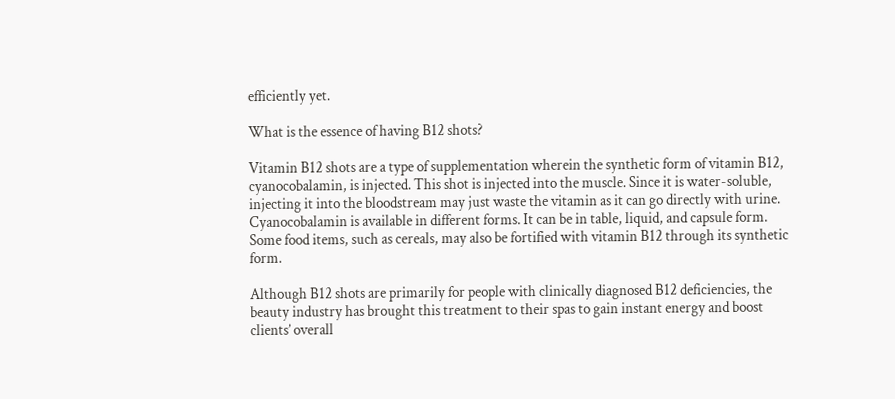efficiently yet.

What is the essence of having B12 shots?

Vitamin B12 shots are a type of supplementation wherein the synthetic form of vitamin B12, cyanocobalamin, is injected. This shot is injected into the muscle. Since it is water-soluble, injecting it into the bloodstream may just waste the vitamin as it can go directly with urine. Cyanocobalamin is available in different forms. It can be in table, liquid, and capsule form. Some food items, such as cereals, may also be fortified with vitamin B12 through its synthetic form.

Although B12 shots are primarily for people with clinically diagnosed B12 deficiencies, the beauty industry has brought this treatment to their spas to gain instant energy and boost clients’ overall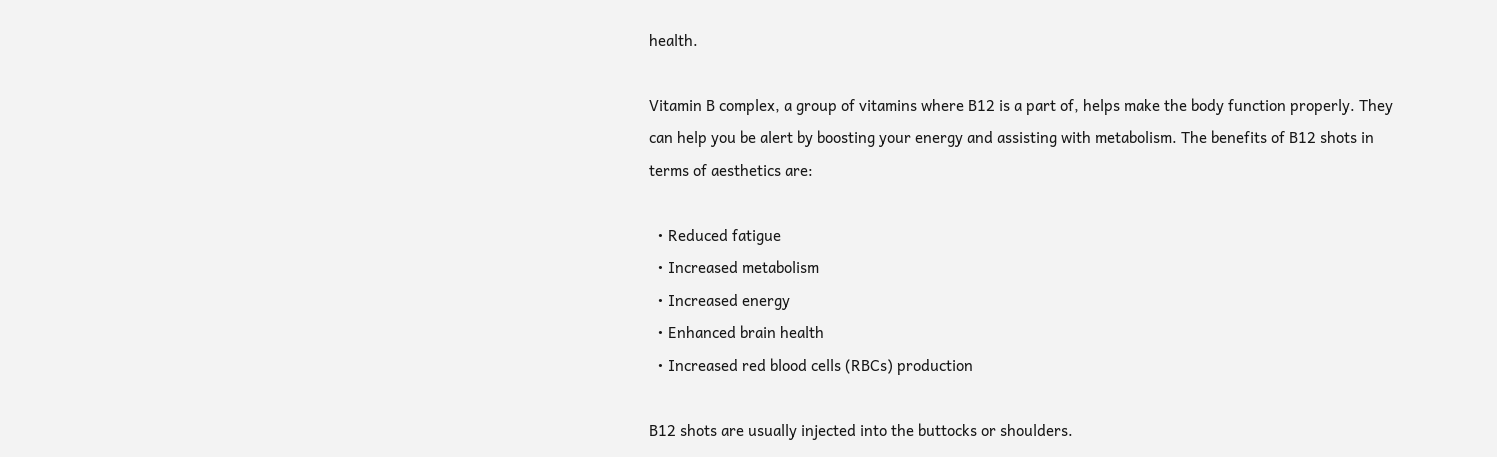health.

Vitamin B complex, a group of vitamins where B12 is a part of, helps make the body function properly. They can help you be alert by boosting your energy and assisting with metabolism. The benefits of B12 shots in terms of aesthetics are:

  • Reduced fatigue
  • Increased metabolism
  • Increased energy
  • Enhanced brain health
  • Increased red blood cells (RBCs) production

B12 shots are usually injected into the buttocks or shoulders.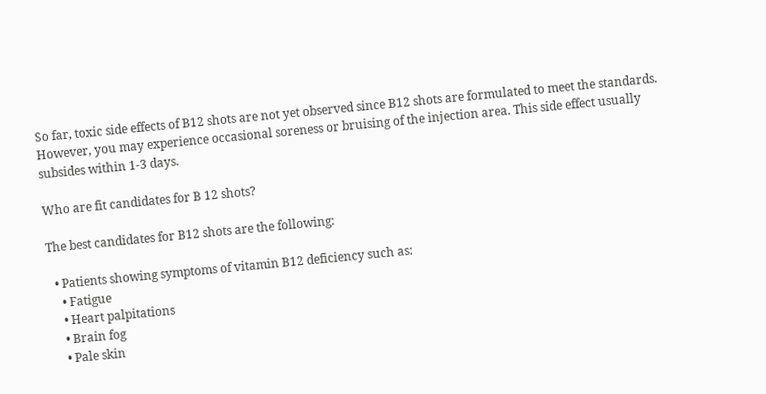So far, toxic side effects of B12 shots are not yet observed since B12 shots are formulated to meet the standards. However, you may experience occasional soreness or bruising of the injection area. This side effect usually subsides within 1-3 days.

Who are fit candidates for B 12 shots?

The best candidates for B12 shots are the following:

  • Patients showing symptoms of vitamin B12 deficiency such as:
    • Fatigue
    • Heart palpitations
    • Brain fog
    • Pale skin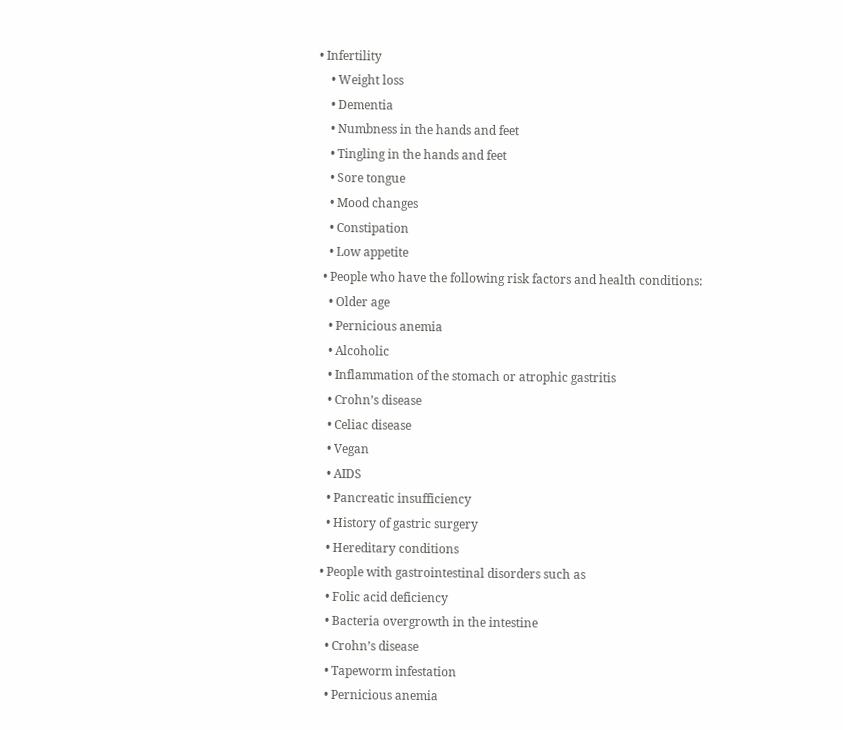• Infertility
    • Weight loss
    • Dementia
    • Numbness in the hands and feet
    • Tingling in the hands and feet
    • Sore tongue
    • Mood changes
    • Constipation
    • Low appetite
  • People who have the following risk factors and health conditions:
    • Older age
    • Pernicious anemia
    • Alcoholic
    • Inflammation of the stomach or atrophic gastritis
    • Crohn’s disease
    • Celiac disease
    • Vegan
    • AIDS
    • Pancreatic insufficiency
    • History of gastric surgery
    • Hereditary conditions
  • People with gastrointestinal disorders such as
    • Folic acid deficiency
    • Bacteria overgrowth in the intestine
    • Crohn’s disease
    • Tapeworm infestation
    • Pernicious anemia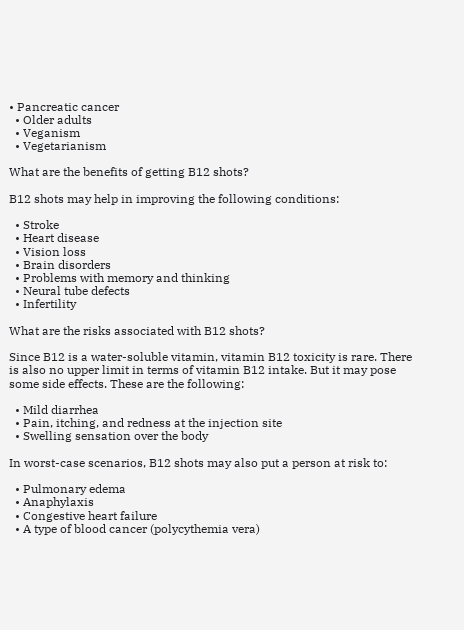• Pancreatic cancer
  • Older adults
  • Veganism
  • Vegetarianism

What are the benefits of getting B12 shots?

B12 shots may help in improving the following conditions:

  • Stroke
  • Heart disease
  • Vision loss
  • Brain disorders
  • Problems with memory and thinking
  • Neural tube defects
  • Infertility

What are the risks associated with B12 shots?

Since B12 is a water-soluble vitamin, vitamin B12 toxicity is rare. There is also no upper limit in terms of vitamin B12 intake. But it may pose some side effects. These are the following:

  • Mild diarrhea
  • Pain, itching, and redness at the injection site
  • Swelling sensation over the body

In worst-case scenarios, B12 shots may also put a person at risk to:

  • Pulmonary edema
  • Anaphylaxis
  • Congestive heart failure
  • A type of blood cancer (polycythemia vera)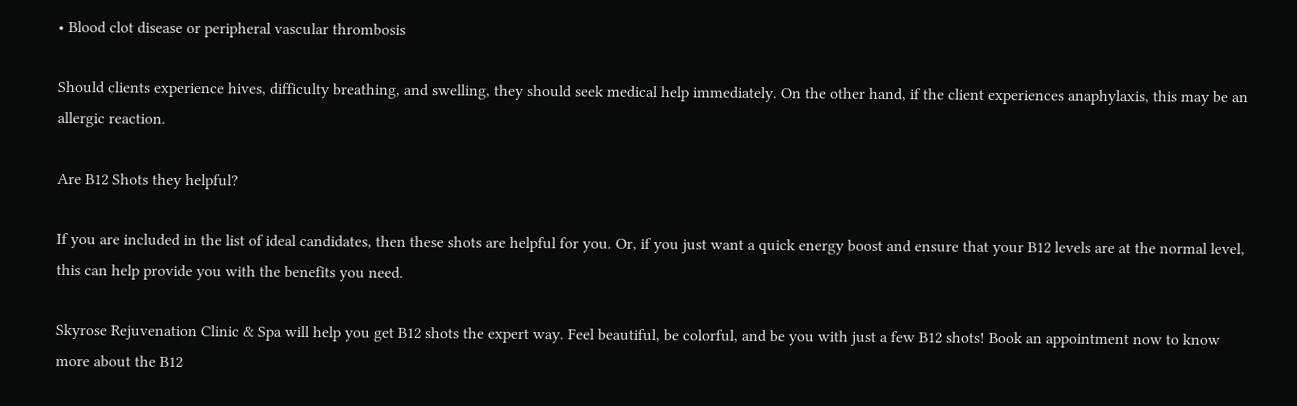• Blood clot disease or peripheral vascular thrombosis

Should clients experience hives, difficulty breathing, and swelling, they should seek medical help immediately. On the other hand, if the client experiences anaphylaxis, this may be an allergic reaction.

Are B12 Shots they helpful?

If you are included in the list of ideal candidates, then these shots are helpful for you. Or, if you just want a quick energy boost and ensure that your B12 levels are at the normal level, this can help provide you with the benefits you need.

Skyrose Rejuvenation Clinic & Spa will help you get B12 shots the expert way. Feel beautiful, be colorful, and be you with just a few B12 shots! Book an appointment now to know more about the B12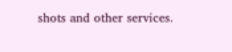shots and other services.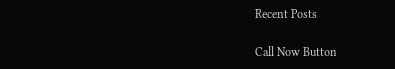Recent Posts

Call Now Button